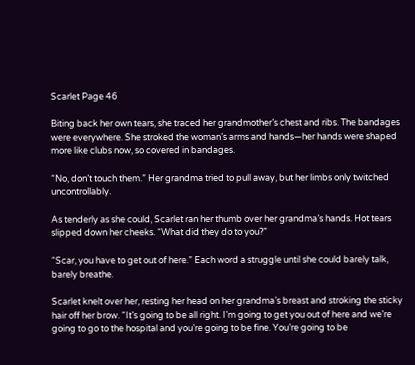Scarlet Page 46

Biting back her own tears, she traced her grandmother’s chest and ribs. The bandages were everywhere. She stroked the woman’s arms and hands—her hands were shaped more like clubs now, so covered in bandages.

“No, don’t touch them.” Her grandma tried to pull away, but her limbs only twitched uncontrollably.

As tenderly as she could, Scarlet ran her thumb over her grandma’s hands. Hot tears slipped down her cheeks. “What did they do to you?”

“Scar, you have to get out of here.” Each word a struggle until she could barely talk, barely breathe.

Scarlet knelt over her, resting her head on her grandma’s breast and stroking the sticky hair off her brow. “It’s going to be all right. I’m going to get you out of here and we’re going to go to the hospital and you’re going to be fine. You’re going to be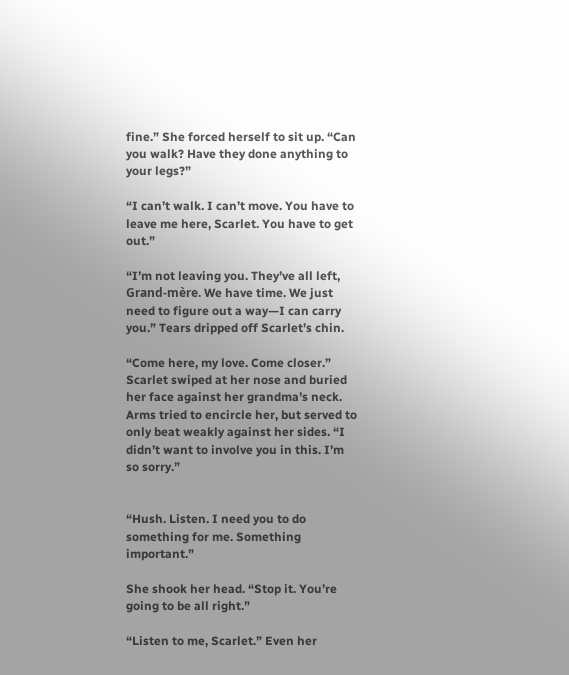fine.” She forced herself to sit up. “Can you walk? Have they done anything to your legs?”

“I can’t walk. I can’t move. You have to leave me here, Scarlet. You have to get out.”

“I’m not leaving you. They’ve all left, Grand-mère. We have time. We just need to figure out a way—I can carry you.” Tears dripped off Scarlet’s chin.

“Come here, my love. Come closer.” Scarlet swiped at her nose and buried her face against her grandma’s neck. Arms tried to encircle her, but served to only beat weakly against her sides. “I didn’t want to involve you in this. I’m so sorry.”


“Hush. Listen. I need you to do something for me. Something important.”

She shook her head. “Stop it. You’re going to be all right.”

“Listen to me, Scarlet.” Even her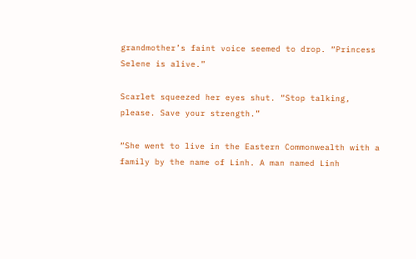grandmother’s faint voice seemed to drop. “Princess Selene is alive.”

Scarlet squeezed her eyes shut. “Stop talking, please. Save your strength.”

“She went to live in the Eastern Commonwealth with a family by the name of Linh. A man named Linh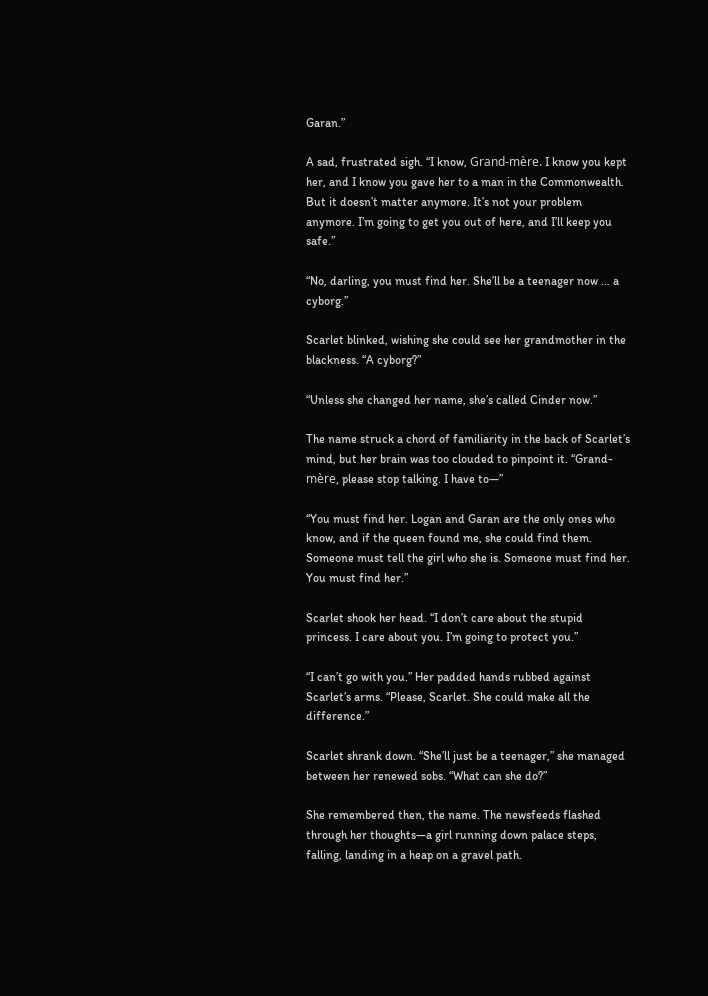Garan.”

A sad, frustrated sigh. “I know, Grand-mère. I know you kept her, and I know you gave her to a man in the Commonwealth. But it doesn’t matter anymore. It’s not your problem anymore. I’m going to get you out of here, and I’ll keep you safe.”

“No, darling, you must find her. She’ll be a teenager now … a cyborg.”

Scarlet blinked, wishing she could see her grandmother in the blackness. “A cyborg?”

“Unless she changed her name, she’s called Cinder now.”

The name struck a chord of familiarity in the back of Scarlet’s mind, but her brain was too clouded to pinpoint it. “Grand-mère, please stop talking. I have to—”

“You must find her. Logan and Garan are the only ones who know, and if the queen found me, she could find them. Someone must tell the girl who she is. Someone must find her. You must find her.”

Scarlet shook her head. “I don’t care about the stupid princess. I care about you. I’m going to protect you.”

“I can’t go with you.” Her padded hands rubbed against Scarlet’s arms. “Please, Scarlet. She could make all the difference.”

Scarlet shrank down. “She’ll just be a teenager,” she managed between her renewed sobs. “What can she do?”

She remembered then, the name. The newsfeeds flashed through her thoughts—a girl running down palace steps, falling, landing in a heap on a gravel path.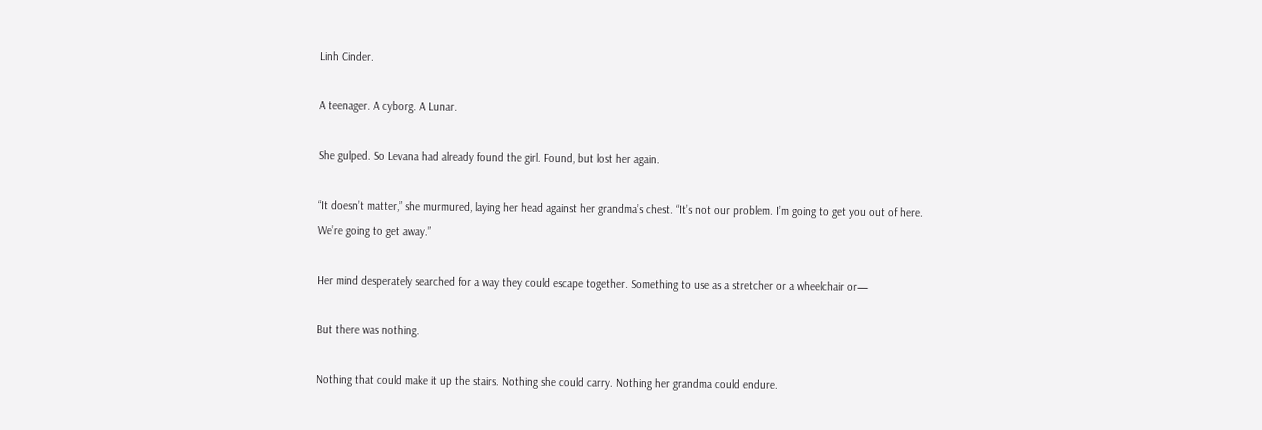Linh Cinder.

A teenager. A cyborg. A Lunar.

She gulped. So Levana had already found the girl. Found, but lost her again.

“It doesn’t matter,” she murmured, laying her head against her grandma’s chest. “It’s not our problem. I’m going to get you out of here. We’re going to get away.”

Her mind desperately searched for a way they could escape together. Something to use as a stretcher or a wheelchair or—

But there was nothing.

Nothing that could make it up the stairs. Nothing she could carry. Nothing her grandma could endure.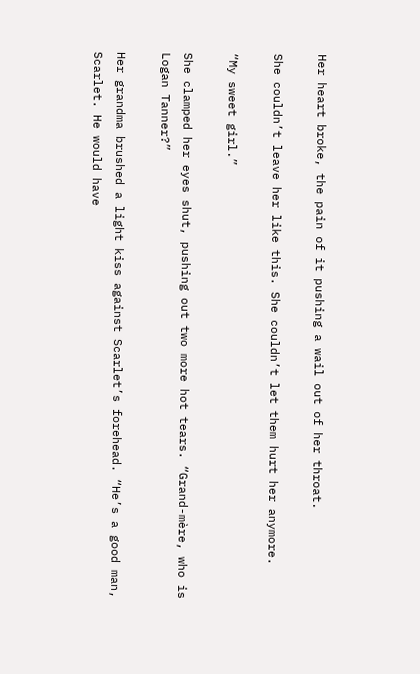Her heart broke, the pain of it pushing a wail out of her throat.

She couldn’t leave her like this. She couldn’t let them hurt her anymore.

“My sweet girl.”

She clamped her eyes shut, pushing out two more hot tears. “Grand-mère, who is Logan Tanner?”

Her grandma brushed a light kiss against Scarlet’s forehead. “He’s a good man, Scarlet. He would have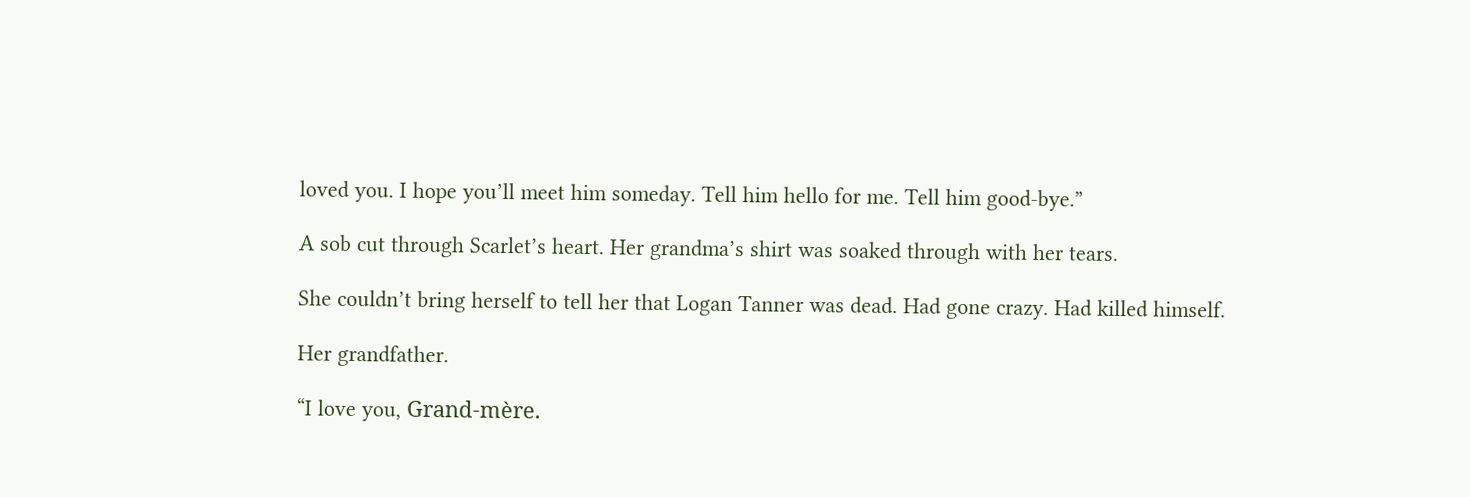loved you. I hope you’ll meet him someday. Tell him hello for me. Tell him good-bye.”

A sob cut through Scarlet’s heart. Her grandma’s shirt was soaked through with her tears.

She couldn’t bring herself to tell her that Logan Tanner was dead. Had gone crazy. Had killed himself.

Her grandfather.

“I love you, Grand-mère.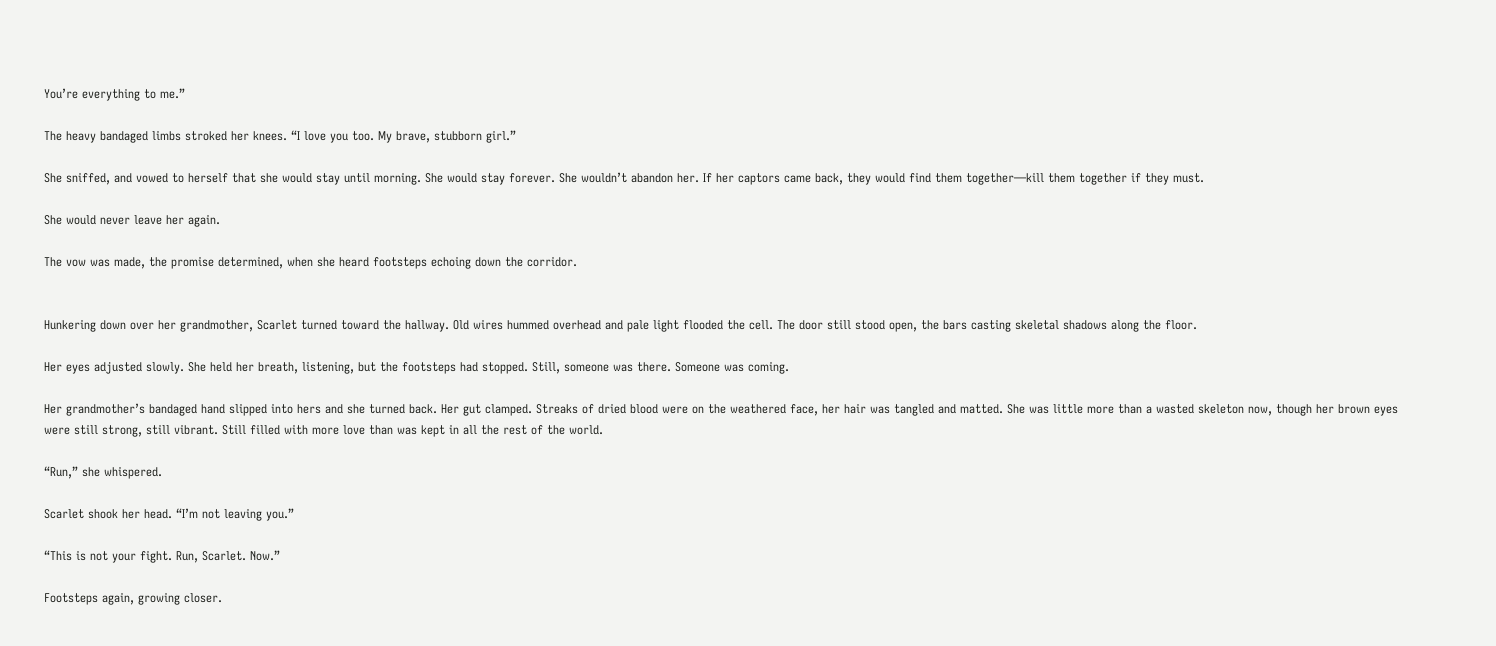You’re everything to me.”

The heavy bandaged limbs stroked her knees. “I love you too. My brave, stubborn girl.”

She sniffed, and vowed to herself that she would stay until morning. She would stay forever. She wouldn’t abandon her. If her captors came back, they would find them together—kill them together if they must.

She would never leave her again.

The vow was made, the promise determined, when she heard footsteps echoing down the corridor.


Hunkering down over her grandmother, Scarlet turned toward the hallway. Old wires hummed overhead and pale light flooded the cell. The door still stood open, the bars casting skeletal shadows along the floor.

Her eyes adjusted slowly. She held her breath, listening, but the footsteps had stopped. Still, someone was there. Someone was coming.

Her grandmother’s bandaged hand slipped into hers and she turned back. Her gut clamped. Streaks of dried blood were on the weathered face, her hair was tangled and matted. She was little more than a wasted skeleton now, though her brown eyes were still strong, still vibrant. Still filled with more love than was kept in all the rest of the world.

“Run,” she whispered.

Scarlet shook her head. “I’m not leaving you.”

“This is not your fight. Run, Scarlet. Now.”

Footsteps again, growing closer.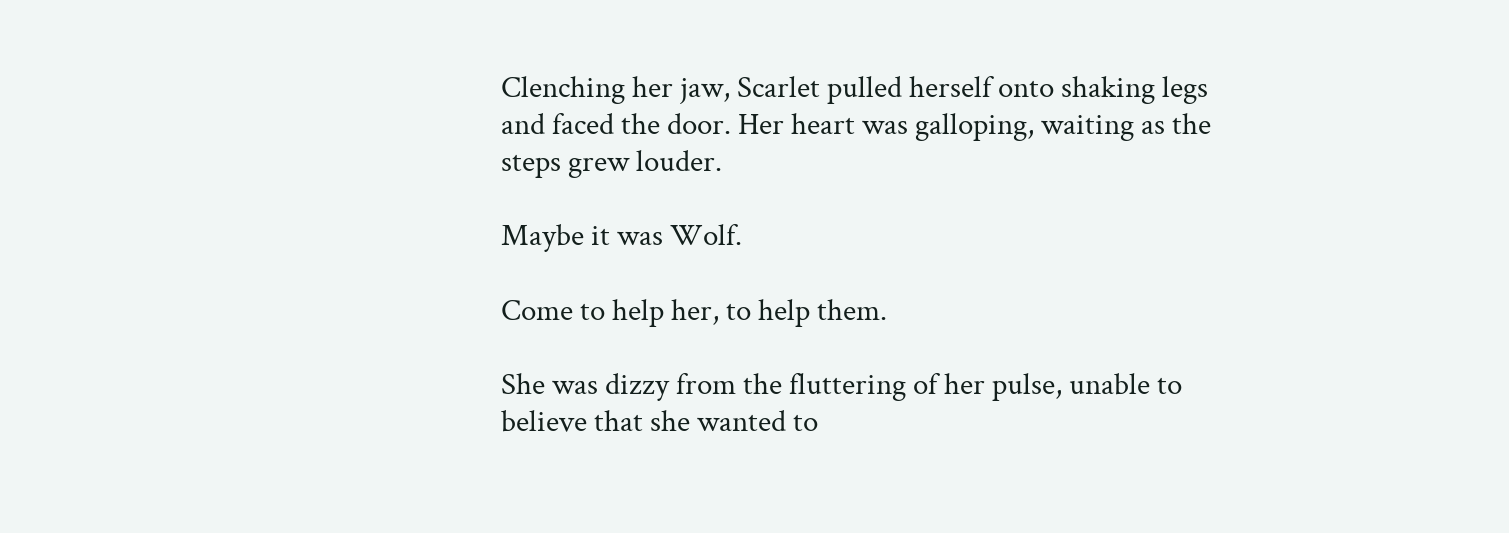Clenching her jaw, Scarlet pulled herself onto shaking legs and faced the door. Her heart was galloping, waiting as the steps grew louder.

Maybe it was Wolf.

Come to help her, to help them.

She was dizzy from the fluttering of her pulse, unable to believe that she wanted to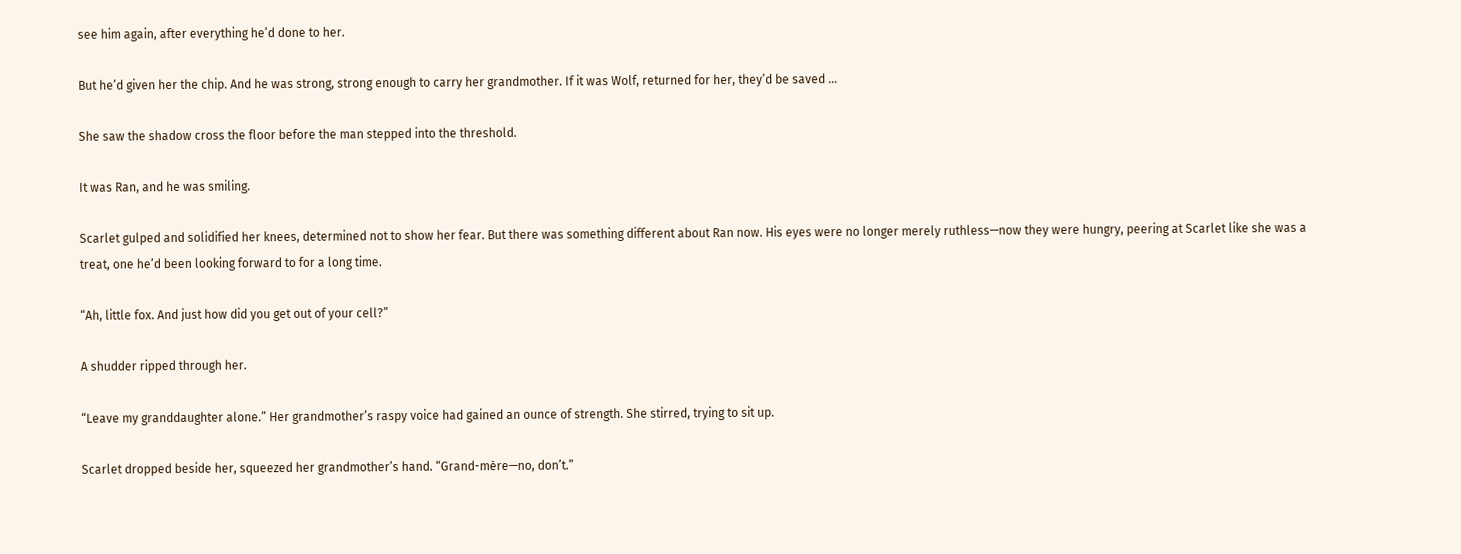see him again, after everything he’d done to her.

But he’d given her the chip. And he was strong, strong enough to carry her grandmother. If it was Wolf, returned for her, they’d be saved …

She saw the shadow cross the floor before the man stepped into the threshold.

It was Ran, and he was smiling.

Scarlet gulped and solidified her knees, determined not to show her fear. But there was something different about Ran now. His eyes were no longer merely ruthless—now they were hungry, peering at Scarlet like she was a treat, one he’d been looking forward to for a long time.

“Ah, little fox. And just how did you get out of your cell?”

A shudder ripped through her.

“Leave my granddaughter alone.” Her grandmother’s raspy voice had gained an ounce of strength. She stirred, trying to sit up.

Scarlet dropped beside her, squeezed her grandmother’s hand. “Grand-mère—no, don’t.”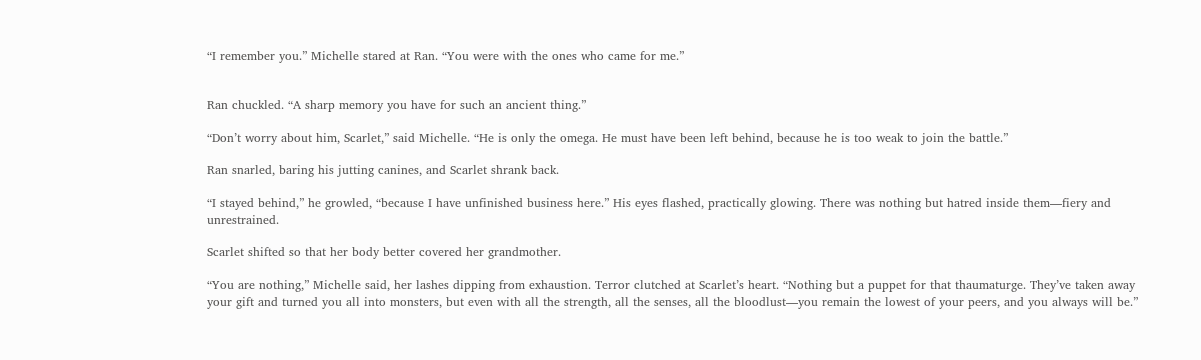“I remember you.” Michelle stared at Ran. “You were with the ones who came for me.”


Ran chuckled. “A sharp memory you have for such an ancient thing.”

“Don’t worry about him, Scarlet,” said Michelle. “He is only the omega. He must have been left behind, because he is too weak to join the battle.”

Ran snarled, baring his jutting canines, and Scarlet shrank back.

“I stayed behind,” he growled, “because I have unfinished business here.” His eyes flashed, practically glowing. There was nothing but hatred inside them—fiery and unrestrained.

Scarlet shifted so that her body better covered her grandmother.

“You are nothing,” Michelle said, her lashes dipping from exhaustion. Terror clutched at Scarlet’s heart. “Nothing but a puppet for that thaumaturge. They’ve taken away your gift and turned you all into monsters, but even with all the strength, all the senses, all the bloodlust—you remain the lowest of your peers, and you always will be.”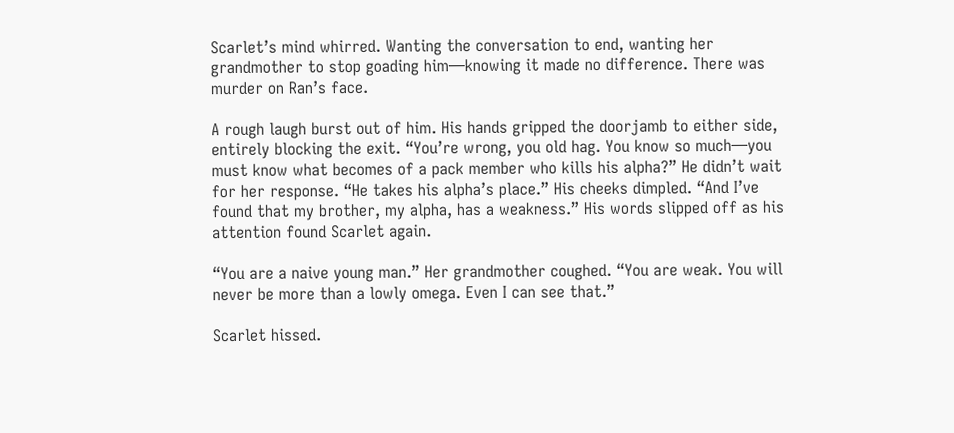Scarlet’s mind whirred. Wanting the conversation to end, wanting her grandmother to stop goading him—knowing it made no difference. There was murder on Ran’s face.

A rough laugh burst out of him. His hands gripped the doorjamb to either side, entirely blocking the exit. “You’re wrong, you old hag. You know so much—you must know what becomes of a pack member who kills his alpha?” He didn’t wait for her response. “He takes his alpha’s place.” His cheeks dimpled. “And I’ve found that my brother, my alpha, has a weakness.” His words slipped off as his attention found Scarlet again.

“You are a naive young man.” Her grandmother coughed. “You are weak. You will never be more than a lowly omega. Even I can see that.”

Scarlet hissed.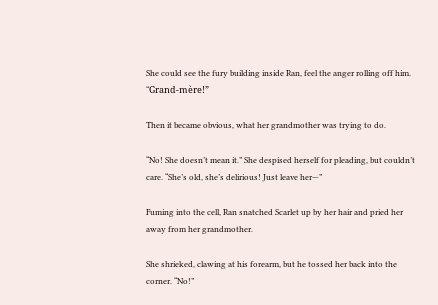She could see the fury building inside Ran, feel the anger rolling off him. “Grand-mère!”

Then it became obvious, what her grandmother was trying to do.

“No! She doesn’t mean it.” She despised herself for pleading, but couldn’t care. “She’s old, she’s delirious! Just leave her—”

Fuming into the cell, Ran snatched Scarlet up by her hair and pried her away from her grandmother.

She shrieked, clawing at his forearm, but he tossed her back into the corner. “No!”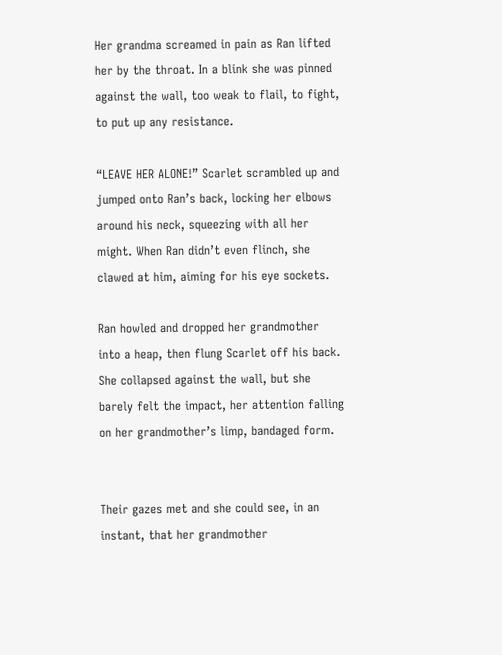Her grandma screamed in pain as Ran lifted her by the throat. In a blink she was pinned against the wall, too weak to flail, to fight, to put up any resistance.

“LEAVE HER ALONE!” Scarlet scrambled up and jumped onto Ran’s back, locking her elbows around his neck, squeezing with all her might. When Ran didn’t even flinch, she clawed at him, aiming for his eye sockets.

Ran howled and dropped her grandmother into a heap, then flung Scarlet off his back. She collapsed against the wall, but she barely felt the impact, her attention falling on her grandmother’s limp, bandaged form.


Their gazes met and she could see, in an instant, that her grandmother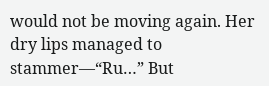would not be moving again. Her dry lips managed to stammer—“Ru…” But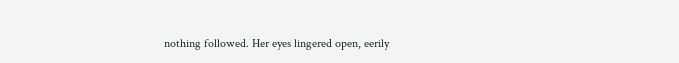nothing followed. Her eyes lingered open, eerily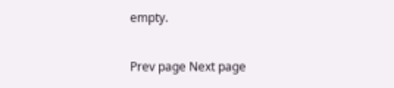empty.

Prev page Next page